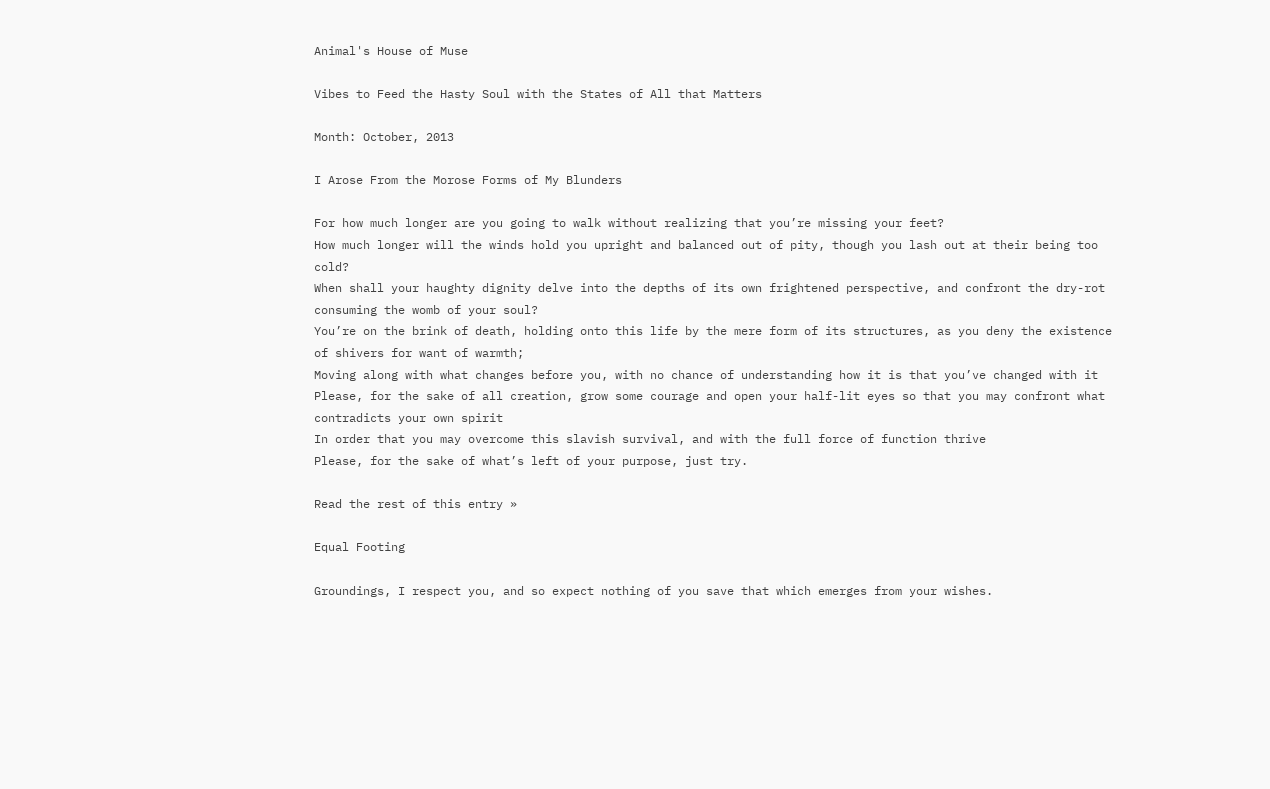Animal's House of Muse

Vibes to Feed the Hasty Soul with the States of All that Matters

Month: October, 2013

I Arose From the Morose Forms of My Blunders

For how much longer are you going to walk without realizing that you’re missing your feet?
How much longer will the winds hold you upright and balanced out of pity, though you lash out at their being too cold?
When shall your haughty dignity delve into the depths of its own frightened perspective, and confront the dry-rot consuming the womb of your soul?
You’re on the brink of death, holding onto this life by the mere form of its structures, as you deny the existence of shivers for want of warmth;
Moving along with what changes before you, with no chance of understanding how it is that you’ve changed with it
Please, for the sake of all creation, grow some courage and open your half-lit eyes so that you may confront what contradicts your own spirit
In order that you may overcome this slavish survival, and with the full force of function thrive
Please, for the sake of what’s left of your purpose, just try.

Read the rest of this entry »

Equal Footing

Groundings, I respect you, and so expect nothing of you save that which emerges from your wishes.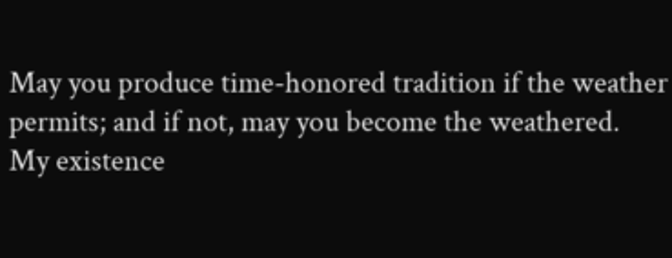May you produce time-honored tradition if the weather permits; and if not, may you become the weathered.
My existence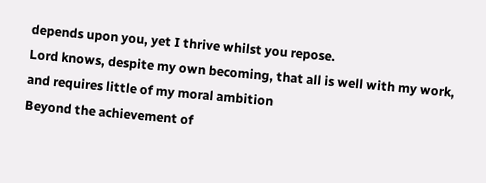depends upon you, yet I thrive whilst you repose.
Lord knows, despite my own becoming, that all is well with my work, and requires little of my moral ambition
Beyond the achievement of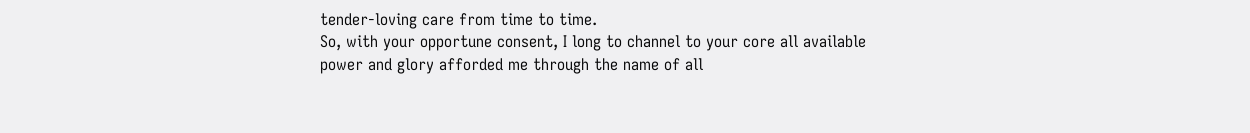tender-loving care from time to time.
So, with your opportune consent, I long to channel to your core all available power and glory afforded me through the name of all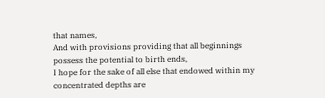that names,
And with provisions providing that all beginnings possess the potential to birth ends,
I hope for the sake of all else that endowed within my concentrated depths are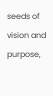seeds of vision and purpose,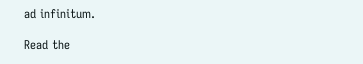ad infinitum.

Read the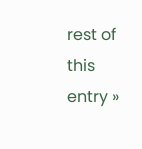rest of this entry »